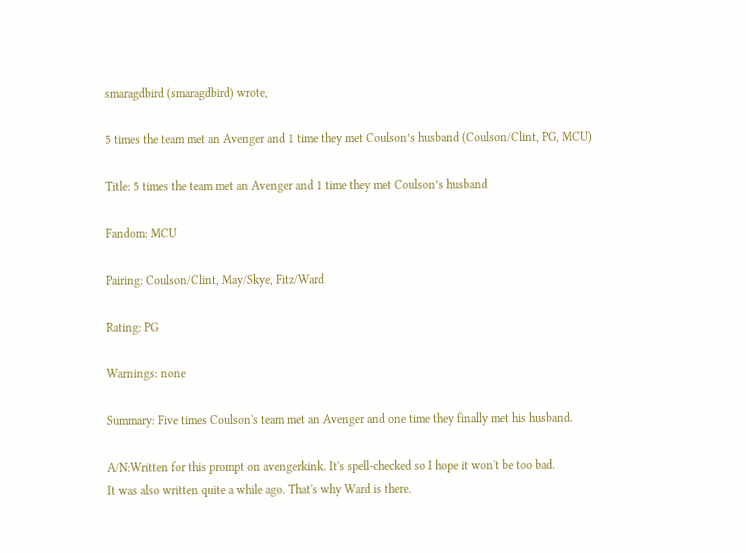smaragdbird (smaragdbird) wrote,

5 times the team met an Avenger and 1 time they met Coulson’s husband (Coulson/Clint, PG, MCU)

Title: 5 times the team met an Avenger and 1 time they met Coulson’s husband

Fandom: MCU

Pairing: Coulson/Clint, May/Skye, Fitz/Ward

Rating: PG

Warnings: none

Summary: Five times Coulson's team met an Avenger and one time they finally met his husband.

A/N:Written for this prompt on avengerkink. It's spell-checked so I hope it won't be too bad.
It was also written quite a while ago. That's why Ward is there.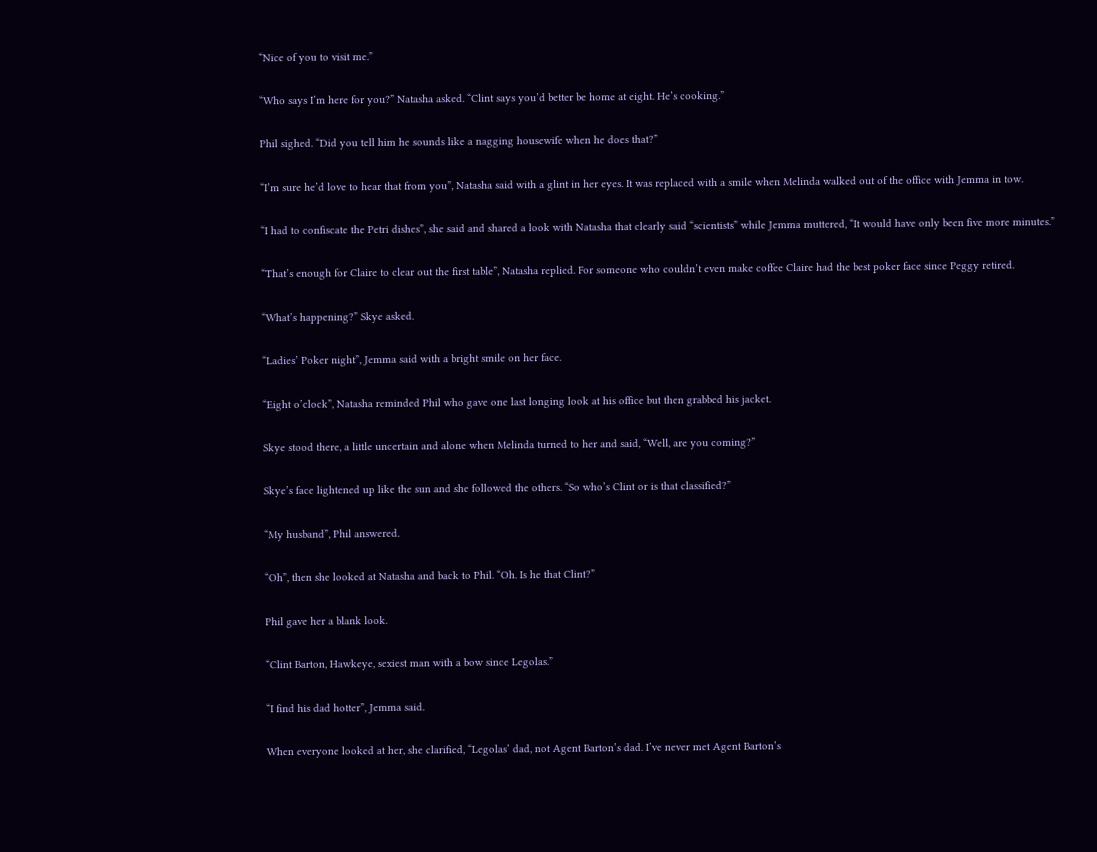“Nice of you to visit me.”

“Who says I’m here for you?” Natasha asked. “Clint says you’d better be home at eight. He’s cooking.”

Phil sighed. “Did you tell him he sounds like a nagging housewife when he does that?”

“I’m sure he’d love to hear that from you”, Natasha said with a glint in her eyes. It was replaced with a smile when Melinda walked out of the office with Jemma in tow.

“I had to confiscate the Petri dishes”, she said and shared a look with Natasha that clearly said “scientists” while Jemma muttered, “It would have only been five more minutes.”

“That’s enough for Claire to clear out the first table”, Natasha replied. For someone who couldn’t even make coffee Claire had the best poker face since Peggy retired.

“What’s happening?” Skye asked.

“Ladies’ Poker night”, Jemma said with a bright smile on her face.

“Eight o’clock”, Natasha reminded Phil who gave one last longing look at his office but then grabbed his jacket.

Skye stood there, a little uncertain and alone when Melinda turned to her and said, “Well, are you coming?”

Skye’s face lightened up like the sun and she followed the others. “So who’s Clint or is that classified?”

“My husband”, Phil answered.

“Oh”, then she looked at Natasha and back to Phil. “Oh. Is he that Clint?”

Phil gave her a blank look.

“Clint Barton, Hawkeye, sexiest man with a bow since Legolas.”

“I find his dad hotter”, Jemma said.

When everyone looked at her, she clarified, “Legolas’ dad, not Agent Barton’s dad. I’ve never met Agent Barton’s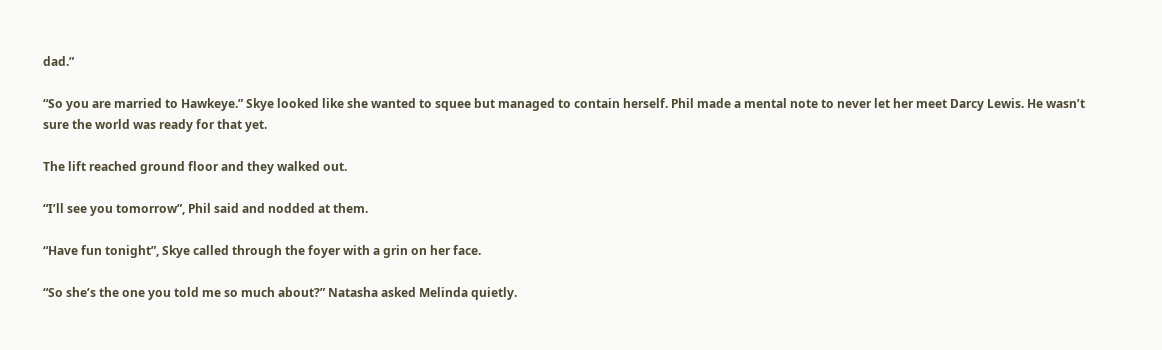dad.”

“So you are married to Hawkeye.” Skye looked like she wanted to squee but managed to contain herself. Phil made a mental note to never let her meet Darcy Lewis. He wasn’t sure the world was ready for that yet.

The lift reached ground floor and they walked out.

“I’ll see you tomorrow”, Phil said and nodded at them.

“Have fun tonight”, Skye called through the foyer with a grin on her face.

“So she’s the one you told me so much about?” Natasha asked Melinda quietly.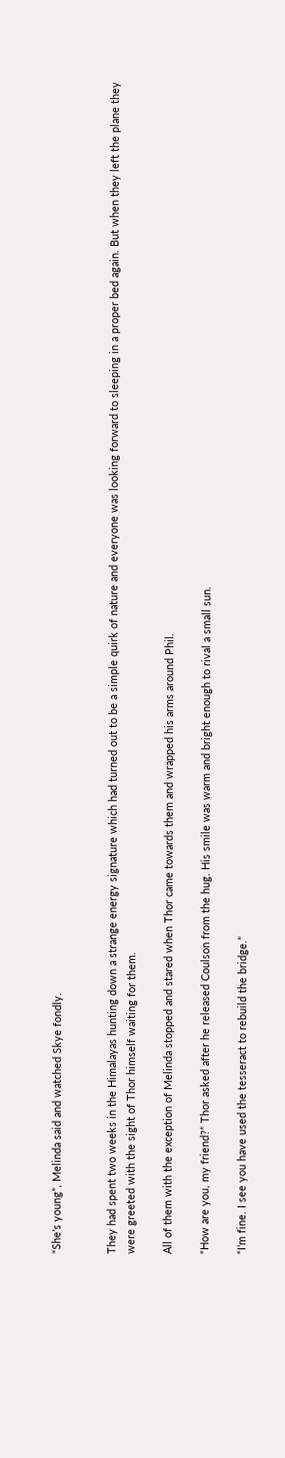“She’s young”, Melinda said and watched Skye fondly.


They had spent two weeks in the Himalayas hunting down a strange energy signature which had turned out to be a simple quirk of nature and everyone was looking forward to sleeping in a proper bed again. But when they left the plane they were greeted with the sight of Thor himself waiting for them.

All of them with the exception of Melinda stopped and stared when Thor came towards them and wrapped his arms around Phil.

“How are you, my friend?” Thor asked after he released Coulson from the hug. His smile was warm and bright enough to rival a small sun.

“I’m fine. I see you have used the tesseract to rebuild the bridge.”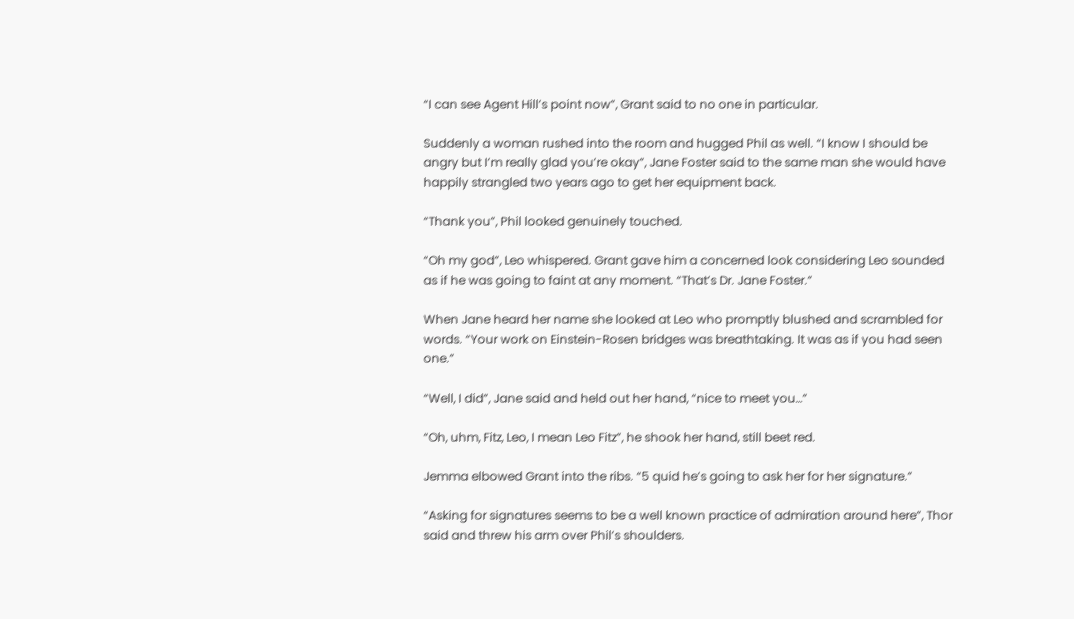“I can see Agent Hill’s point now”, Grant said to no one in particular.

Suddenly a woman rushed into the room and hugged Phil as well. “I know I should be angry but I’m really glad you’re okay”, Jane Foster said to the same man she would have happily strangled two years ago to get her equipment back.

“Thank you”, Phil looked genuinely touched.

“Oh my god”, Leo whispered. Grant gave him a concerned look considering Leo sounded as if he was going to faint at any moment. “That’s Dr. Jane Foster.”

When Jane heard her name she looked at Leo who promptly blushed and scrambled for words. “Your work on Einstein-Rosen bridges was breathtaking. It was as if you had seen one.”

“Well, I did”, Jane said and held out her hand, “nice to meet you…”

“Oh, uhm, Fitz, Leo, I mean Leo Fitz”, he shook her hand, still beet red.

Jemma elbowed Grant into the ribs. “5 quid he’s going to ask her for her signature.”

“Asking for signatures seems to be a well known practice of admiration around here”, Thor said and threw his arm over Phil’s shoulders.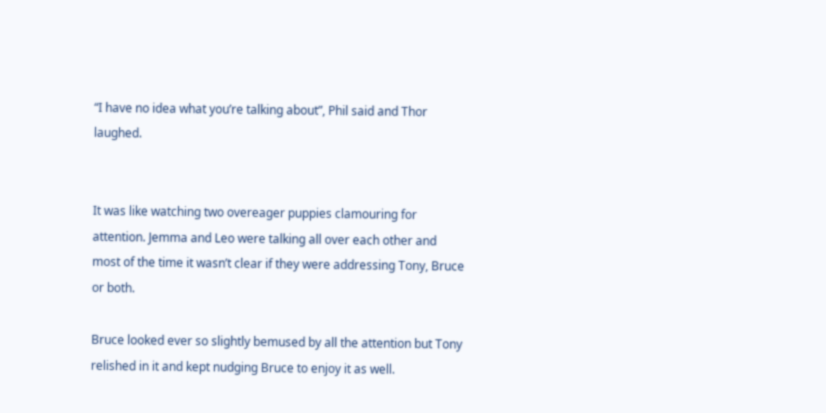“I have no idea what you’re talking about”, Phil said and Thor laughed.


It was like watching two overeager puppies clamouring for attention. Jemma and Leo were talking all over each other and most of the time it wasn’t clear if they were addressing Tony, Bruce or both.

Bruce looked ever so slightly bemused by all the attention but Tony relished in it and kept nudging Bruce to enjoy it as well.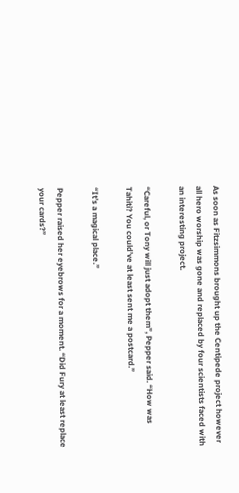As soon as Fitzsimmons brought up the Centipede project however all hero worship was gone and replaced by four scientists faced with an interesting project.

“Careful, or Tony will just adopt them”, Pepper said. “How was Tahiti? You could’ve at least sent me a postcard.”

“It’s a magical place.”

Pepper raised her eyebrows for a moment. “Did Fury at least replace your cards?”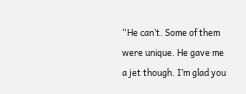“He can’t. Some of them were unique. He gave me a jet though. I’m glad you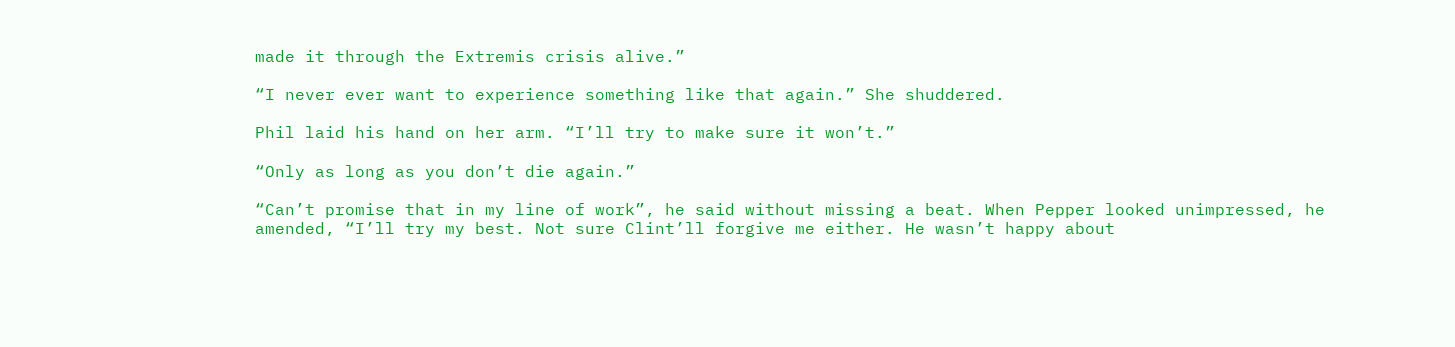made it through the Extremis crisis alive.”

“I never ever want to experience something like that again.” She shuddered.

Phil laid his hand on her arm. “I’ll try to make sure it won’t.”

“Only as long as you don’t die again.”

“Can’t promise that in my line of work”, he said without missing a beat. When Pepper looked unimpressed, he amended, “I’ll try my best. Not sure Clint’ll forgive me either. He wasn’t happy about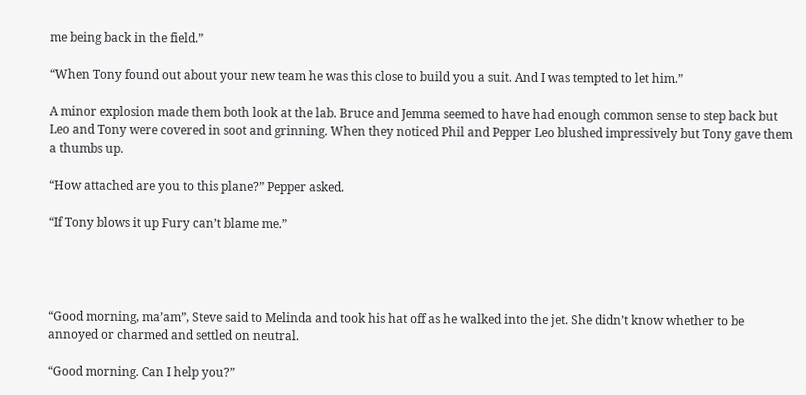me being back in the field.”

“When Tony found out about your new team he was this close to build you a suit. And I was tempted to let him.”

A minor explosion made them both look at the lab. Bruce and Jemma seemed to have had enough common sense to step back but Leo and Tony were covered in soot and grinning. When they noticed Phil and Pepper Leo blushed impressively but Tony gave them a thumbs up.

“How attached are you to this plane?” Pepper asked.

“If Tony blows it up Fury can’t blame me.”




“Good morning, ma’am”, Steve said to Melinda and took his hat off as he walked into the jet. She didn’t know whether to be annoyed or charmed and settled on neutral.

“Good morning. Can I help you?”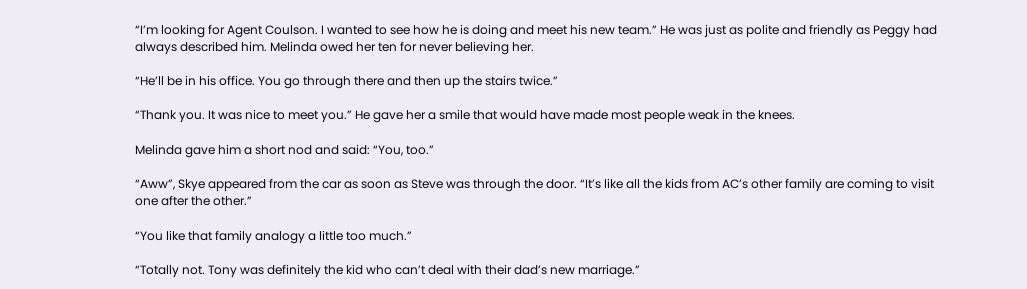“I’m looking for Agent Coulson. I wanted to see how he is doing and meet his new team.” He was just as polite and friendly as Peggy had always described him. Melinda owed her ten for never believing her.

“He’ll be in his office. You go through there and then up the stairs twice.”

“Thank you. It was nice to meet you.” He gave her a smile that would have made most people weak in the knees.

Melinda gave him a short nod and said: “You, too.”

“Aww”, Skye appeared from the car as soon as Steve was through the door. “It’s like all the kids from AC’s other family are coming to visit one after the other.”

“You like that family analogy a little too much.”

“Totally not. Tony was definitely the kid who can’t deal with their dad’s new marriage.”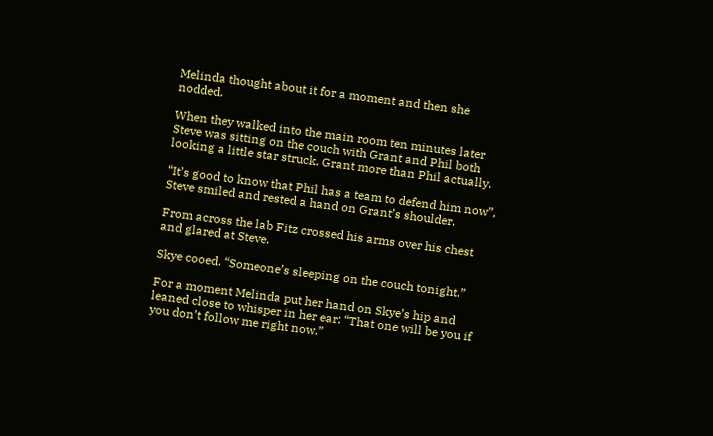Melinda thought about it for a moment and then she nodded.

When they walked into the main room ten minutes later Steve was sitting on the couch with Grant and Phil both looking a little star struck. Grant more than Phil actually.

“It’s good to know that Phil has a team to defend him now”, Steve smiled and rested a hand on Grant’s shoulder.

From across the lab Fitz crossed his arms over his chest and glared at Steve.

Skye cooed. “Someone’s sleeping on the couch tonight.”

For a moment Melinda put her hand on Skye’s hip and leaned close to whisper in her ear: “That one will be you if you don’t follow me right now.”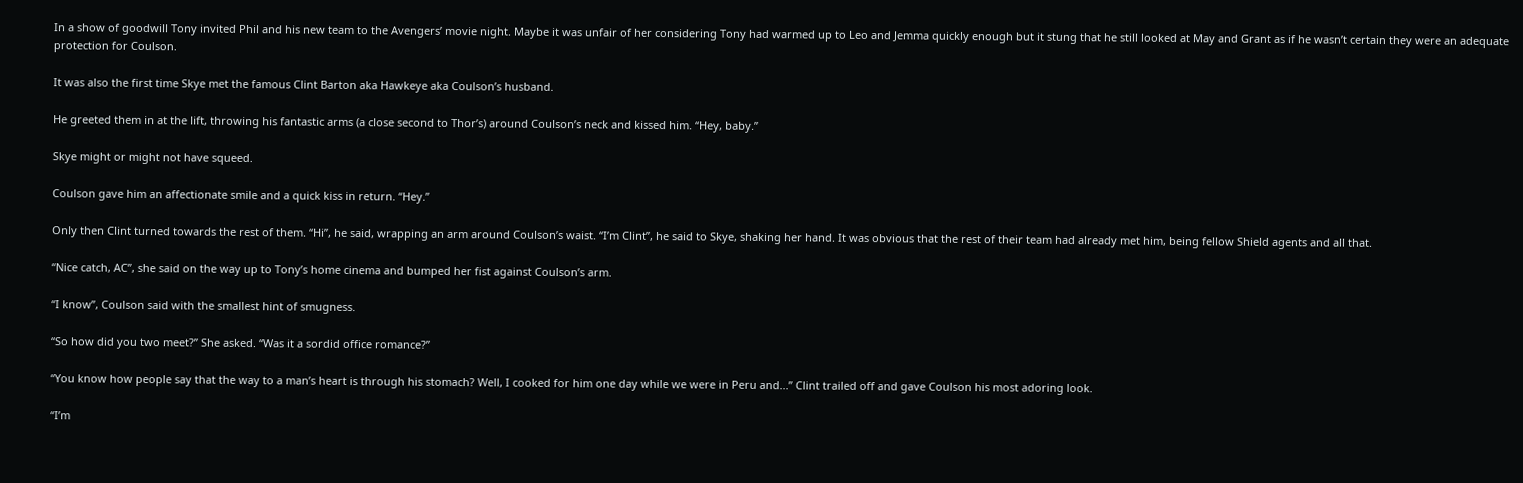In a show of goodwill Tony invited Phil and his new team to the Avengers’ movie night. Maybe it was unfair of her considering Tony had warmed up to Leo and Jemma quickly enough but it stung that he still looked at May and Grant as if he wasn’t certain they were an adequate protection for Coulson.

It was also the first time Skye met the famous Clint Barton aka Hawkeye aka Coulson’s husband.

He greeted them in at the lift, throwing his fantastic arms (a close second to Thor’s) around Coulson’s neck and kissed him. “Hey, baby.”

Skye might or might not have squeed.

Coulson gave him an affectionate smile and a quick kiss in return. “Hey.”

Only then Clint turned towards the rest of them. “Hi”, he said, wrapping an arm around Coulson’s waist. “I’m Clint”, he said to Skye, shaking her hand. It was obvious that the rest of their team had already met him, being fellow Shield agents and all that.

“Nice catch, AC”, she said on the way up to Tony’s home cinema and bumped her fist against Coulson’s arm.

“I know”, Coulson said with the smallest hint of smugness.

“So how did you two meet?” She asked. “Was it a sordid office romance?”

“You know how people say that the way to a man’s heart is through his stomach? Well, I cooked for him one day while we were in Peru and...” Clint trailed off and gave Coulson his most adoring look.

“I’m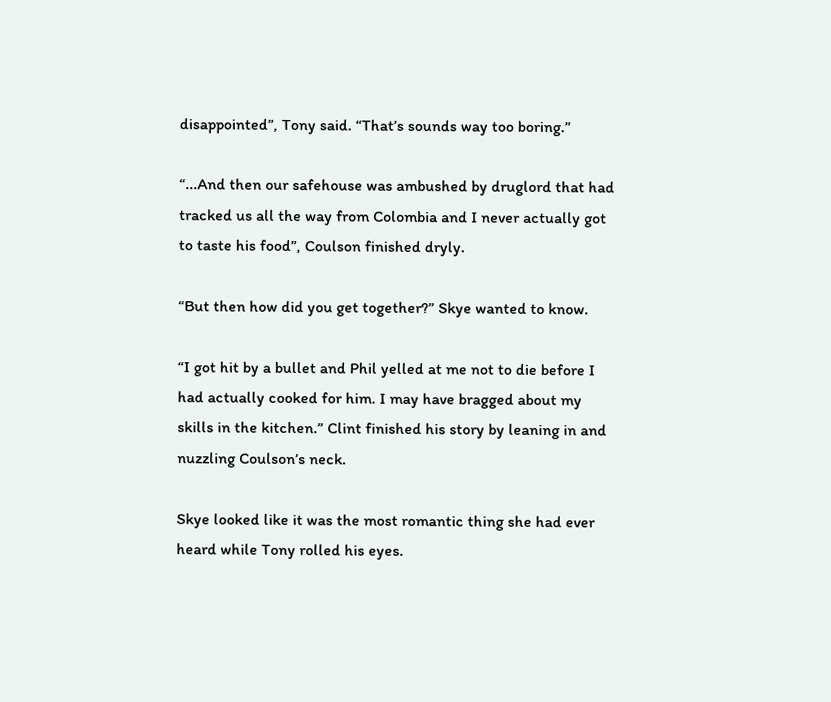disappointed”, Tony said. “That’s sounds way too boring.”

“...And then our safehouse was ambushed by druglord that had tracked us all the way from Colombia and I never actually got to taste his food”, Coulson finished dryly.

“But then how did you get together?” Skye wanted to know.

“I got hit by a bullet and Phil yelled at me not to die before I had actually cooked for him. I may have bragged about my skills in the kitchen.” Clint finished his story by leaning in and nuzzling Coulson’s neck.

Skye looked like it was the most romantic thing she had ever heard while Tony rolled his eyes.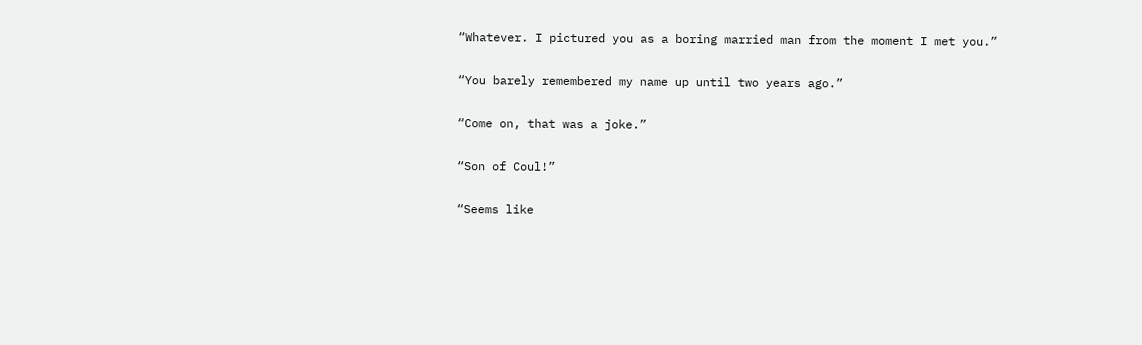“Whatever. I pictured you as a boring married man from the moment I met you.”

“You barely remembered my name up until two years ago.”

“Come on, that was a joke.”

“Son of Coul!”

“Seems like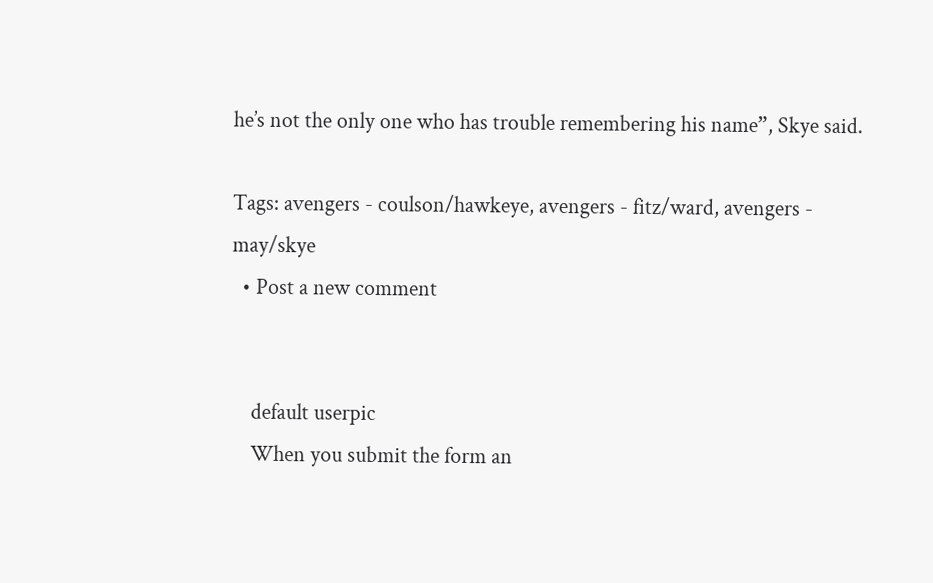he’s not the only one who has trouble remembering his name”, Skye said.

Tags: avengers - coulson/hawkeye, avengers - fitz/ward, avengers - may/skye
  • Post a new comment


    default userpic
    When you submit the form an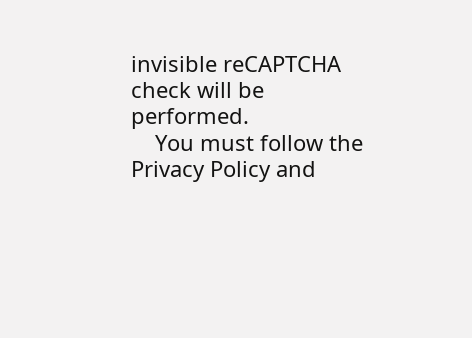invisible reCAPTCHA check will be performed.
    You must follow the Privacy Policy and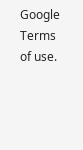Google Terms of use.